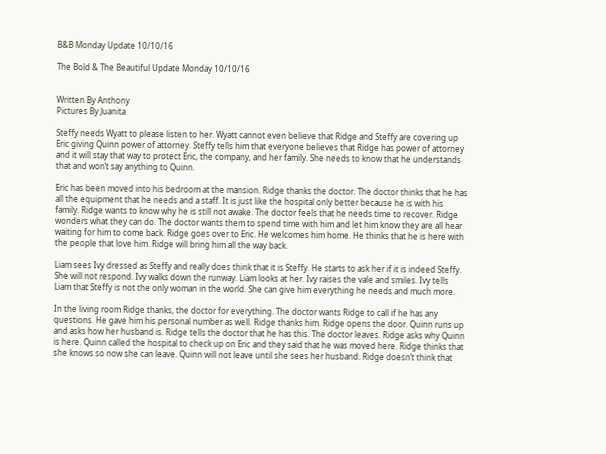B&B Monday Update 10/10/16

The Bold & The Beautiful Update Monday 10/10/16


Written By Anthony
Pictures By Juanita

Steffy needs Wyatt to please listen to her. Wyatt cannot even believe that Ridge and Steffy are covering up Eric giving Quinn power of attorney. Steffy tells him that everyone believes that Ridge has power of attorney and it will stay that way to protect Eric, the company, and her family. She needs to know that he understands that and won’t say anything to Quinn.

Eric has been moved into his bedroom at the mansion. Ridge thanks the doctor. The doctor thinks that he has all the equipment that he needs and a staff. It is just like the hospital only better because he is with his family. Ridge wants to know why he is still not awake. The doctor feels that he needs time to recover. Ridge wonders what they can do. The doctor wants them to spend time with him and let him know they are all hear waiting for him to come back. Ridge goes over to Eric. He welcomes him home. He thinks that he is here with the people that love him. Ridge will bring him all the way back.

Liam sees Ivy dressed as Steffy and really does think that it is Steffy. He starts to ask her if it is indeed Steffy. She will not respond. Ivy walks down the runway. Liam looks at her. Ivy raises the vale and smiles. Ivy tells Liam that Steffy is not the only woman in the world. She can give him everything he needs and much more.

In the living room Ridge thanks, the doctor for everything. The doctor wants Ridge to call if he has any questions. He gave him his personal number as well. Ridge thanks him. Ridge opens the door. Quinn runs up and asks how her husband is. Ridge tells the doctor that he has this. The doctor leaves. Ridge asks why Quinn is here. Quinn called the hospital to check up on Eric and they said that he was moved here. Ridge thinks that she knows so now she can leave. Quinn will not leave until she sees her husband. Ridge doesn’t think that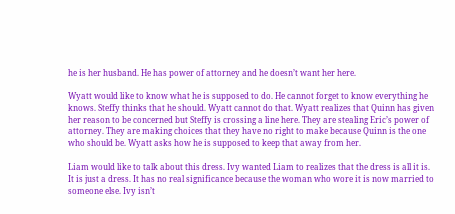he is her husband. He has power of attorney and he doesn’t want her here.

Wyatt would like to know what he is supposed to do. He cannot forget to know everything he knows. Steffy thinks that he should. Wyatt cannot do that. Wyatt realizes that Quinn has given her reason to be concerned but Steffy is crossing a line here. They are stealing Eric’s power of attorney. They are making choices that they have no right to make because Quinn is the one who should be. Wyatt asks how he is supposed to keep that away from her.

Liam would like to talk about this dress. Ivy wanted Liam to realizes that the dress is all it is. It is just a dress. It has no real significance because the woman who wore it is now married to someone else. Ivy isn’t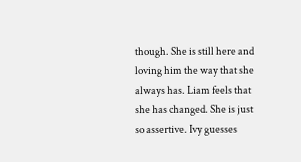though. She is still here and loving him the way that she always has. Liam feels that she has changed. She is just so assertive. Ivy guesses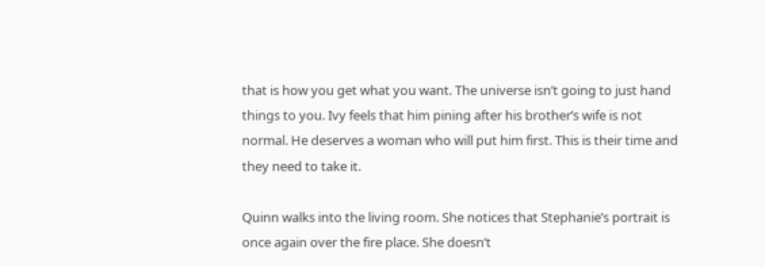that is how you get what you want. The universe isn’t going to just hand things to you. Ivy feels that him pining after his brother’s wife is not normal. He deserves a woman who will put him first. This is their time and they need to take it.

Quinn walks into the living room. She notices that Stephanie’s portrait is once again over the fire place. She doesn’t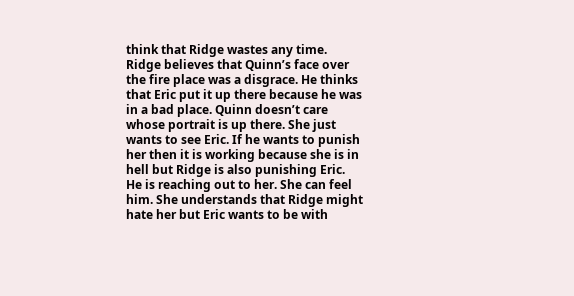think that Ridge wastes any time. Ridge believes that Quinn’s face over the fire place was a disgrace. He thinks that Eric put it up there because he was in a bad place. Quinn doesn’t care whose portrait is up there. She just wants to see Eric. If he wants to punish her then it is working because she is in hell but Ridge is also punishing Eric. He is reaching out to her. She can feel him. She understands that Ridge might hate her but Eric wants to be with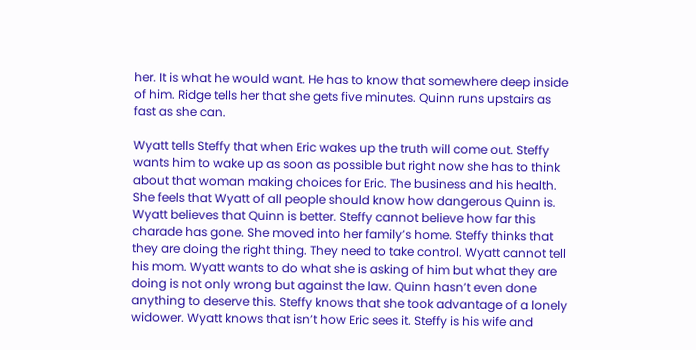her. It is what he would want. He has to know that somewhere deep inside of him. Ridge tells her that she gets five minutes. Quinn runs upstairs as fast as she can.

Wyatt tells Steffy that when Eric wakes up the truth will come out. Steffy wants him to wake up as soon as possible but right now she has to think about that woman making choices for Eric. The business and his health. She feels that Wyatt of all people should know how dangerous Quinn is. Wyatt believes that Quinn is better. Steffy cannot believe how far this charade has gone. She moved into her family’s home. Steffy thinks that they are doing the right thing. They need to take control. Wyatt cannot tell his mom. Wyatt wants to do what she is asking of him but what they are doing is not only wrong but against the law. Quinn hasn’t even done anything to deserve this. Steffy knows that she took advantage of a lonely widower. Wyatt knows that isn’t how Eric sees it. Steffy is his wife and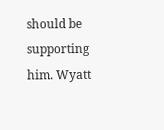should be supporting him. Wyatt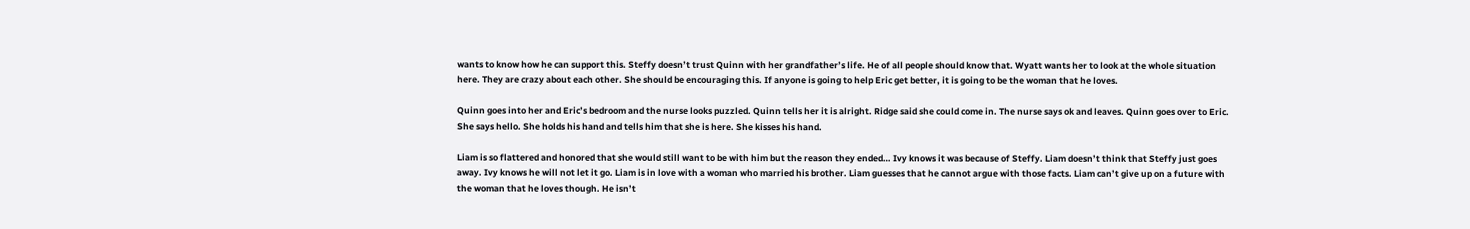wants to know how he can support this. Steffy doesn’t trust Quinn with her grandfather’s life. He of all people should know that. Wyatt wants her to look at the whole situation here. They are crazy about each other. She should be encouraging this. If anyone is going to help Eric get better, it is going to be the woman that he loves.

Quinn goes into her and Eric’s bedroom and the nurse looks puzzled. Quinn tells her it is alright. Ridge said she could come in. The nurse says ok and leaves. Quinn goes over to Eric. She says hello. She holds his hand and tells him that she is here. She kisses his hand.

Liam is so flattered and honored that she would still want to be with him but the reason they ended… Ivy knows it was because of Steffy. Liam doesn’t think that Steffy just goes away. Ivy knows he will not let it go. Liam is in love with a woman who married his brother. Liam guesses that he cannot argue with those facts. Liam can’t give up on a future with the woman that he loves though. He isn’t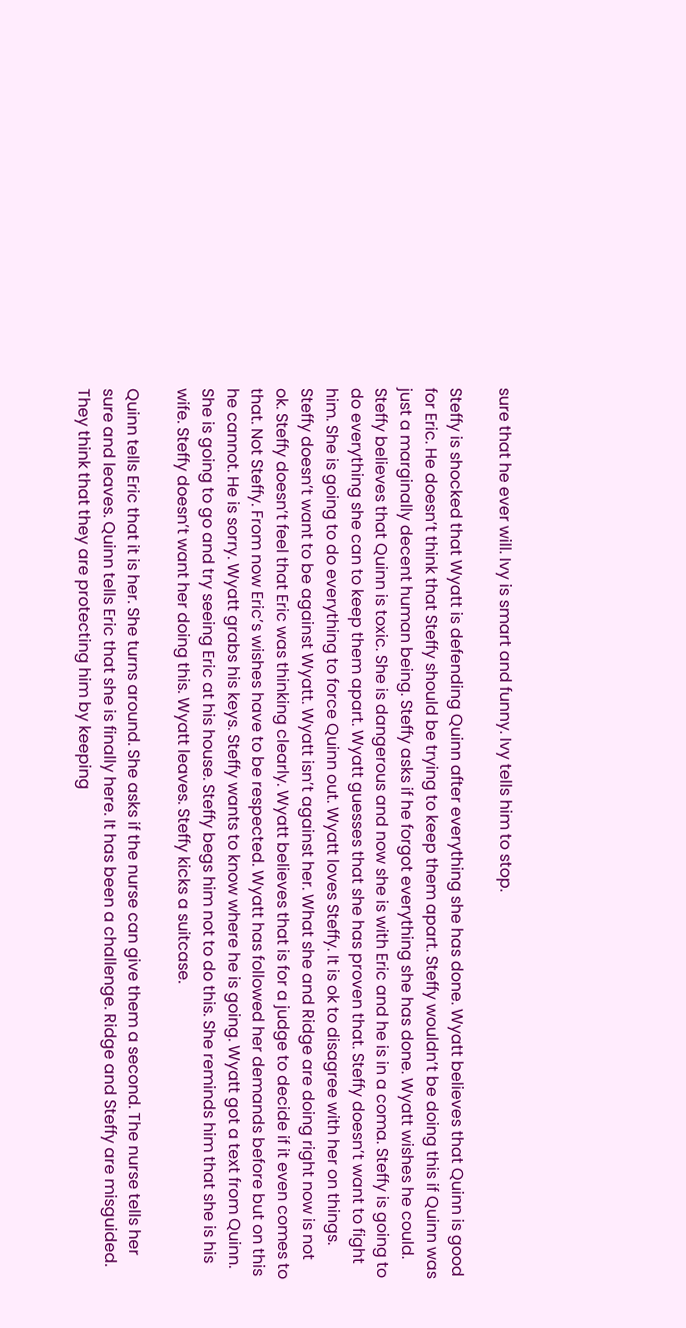sure that he ever will. Ivy is smart and funny. Ivy tells him to stop.

Steffy is shocked that Wyatt is defending Quinn after everything she has done. Wyatt believes that Quinn is good for Eric. He doesn’t think that Steffy should be trying to keep them apart. Steffy wouldn’t be doing this if Quinn was just a marginally decent human being. Steffy asks if he forgot everything she has done. Wyatt wishes he could. Steffy believes that Quinn is toxic. She is dangerous and now she is with Eric and he is in a coma. Steffy is going to do everything she can to keep them apart. Wyatt guesses that she has proven that. Steffy doesn’t want to fight him. She is going to do everything to force Quinn out. Wyatt loves Steffy. It is ok to disagree with her on things. Steffy doesn’t want to be against Wyatt. Wyatt isn’t against her. What she and Ridge are doing right now is not ok. Steffy doesn’t feel that Eric was thinking clearly. Wyatt believes that is for a judge to decide if it even comes to that. Not Steffy. From now Eric’s wishes have to be respected. Wyatt has followed her demands before but on this he cannot. He is sorry. Wyatt grabs his keys. Steffy wants to know where he is going. Wyatt got a text from Quinn. She is going to go and try seeing Eric at his house. Steffy begs him not to do this. She reminds him that she is his wife. Steffy doesn’t want her doing this. Wyatt leaves. Steffy kicks a suitcase.

Quinn tells Eric that it is her. She turns around. She asks if the nurse can give them a second. The nurse tells her sure and leaves. Quinn tells Eric that she is finally here. It has been a challenge. Ridge and Steffy are misguided. They think that they are protecting him by keeping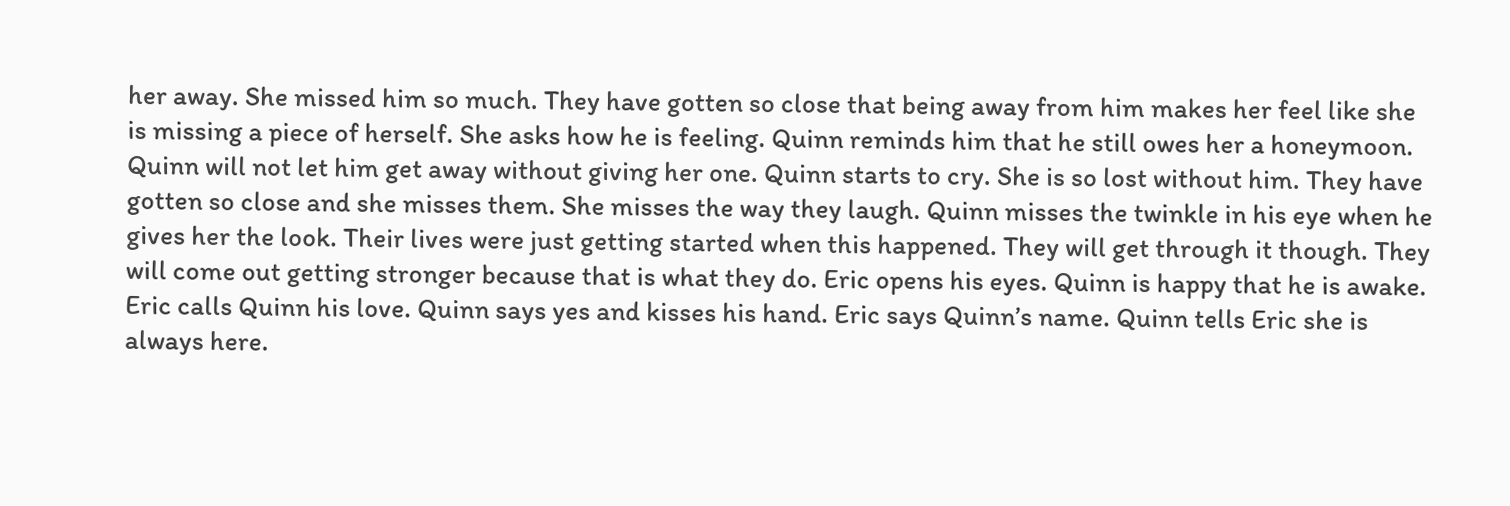her away. She missed him so much. They have gotten so close that being away from him makes her feel like she is missing a piece of herself. She asks how he is feeling. Quinn reminds him that he still owes her a honeymoon. Quinn will not let him get away without giving her one. Quinn starts to cry. She is so lost without him. They have gotten so close and she misses them. She misses the way they laugh. Quinn misses the twinkle in his eye when he gives her the look. Their lives were just getting started when this happened. They will get through it though. They will come out getting stronger because that is what they do. Eric opens his eyes. Quinn is happy that he is awake. Eric calls Quinn his love. Quinn says yes and kisses his hand. Eric says Quinn’s name. Quinn tells Eric she is always here.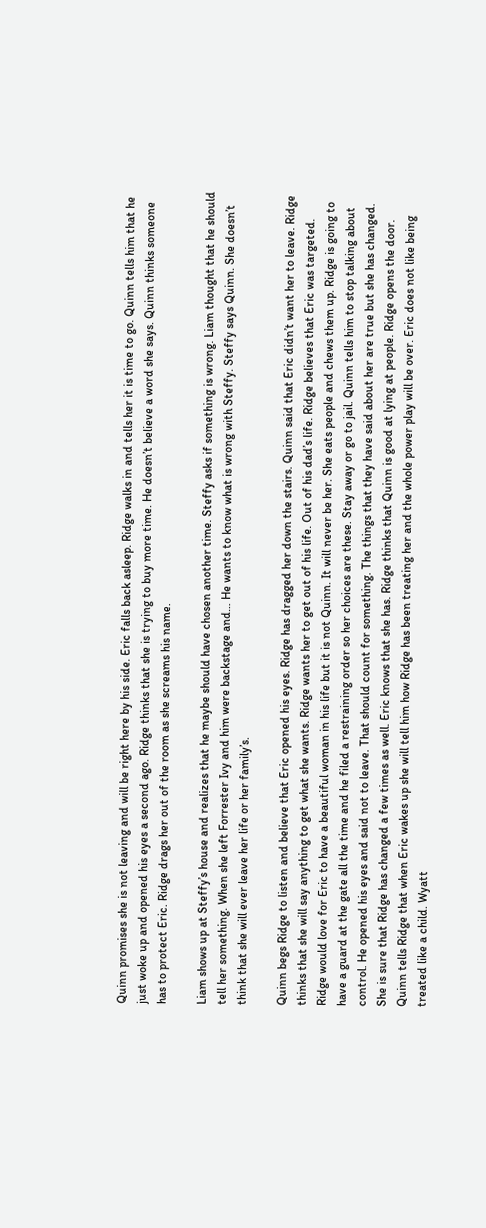Quinn promises she is not leaving and will be right here by his side. Eric falls back asleep. Ridge walks in and tells her it is time to go. Quinn tells him that he just woke up and opened his eyes a second ago. Ridge thinks that she is trying to buy more time. He doesn’t believe a word she says. Quinn thinks someone has to protect Eric. Ridge drags her out of the room as she screams his name.

Liam shows up at Steffy’s house and realizes that he maybe should have chosen another time. Steffy asks if something is wrong. Liam thought that he should tell her something. When she left Forrester Ivy and him were backstage and… He wants to know what is wrong with Steffy. Steffy says Quinn. She doesn’t think that she will ever leave her life or her family’s.

Quinn begs Ridge to listen and believe that Eric opened his eyes. Ridge has dragged her down the stairs. Quinn said that Eric didn’t want her to leave. Ridge thinks that she will say anything to get what she wants. Ridge wants her to get out of his life. Out of his dad’s life. Ridge believes that Eric was targeted. Ridge would love for Eric to have a beautiful woman in his life but it is not Quinn. It will never be her. She eats people and chews them up. Ridge is going to have a guard at the gate all the time and he filed a restraining order so her choices are these. Stay away or go to jail. Quinn tells him to stop talking about control. He opened his eyes and said not to leave. That should count for something. The things that they have said about her are true but she has changed. She is sure that Ridge has changed a few times as well. Eric knows that she has. Ridge thinks that Quinn is good at lying at people. Ridge opens the door. Quinn tells Ridge that when Eric wakes up she will tell him how Ridge has been treating her and the whole power play will be over. Eric does not like being treated like a child. Wyatt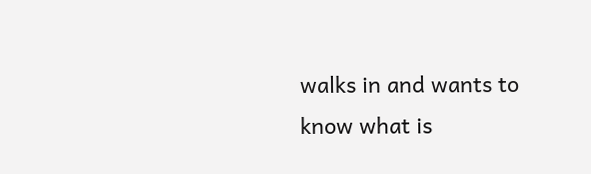walks in and wants to know what is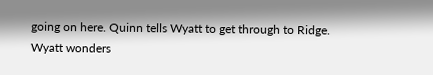going on here. Quinn tells Wyatt to get through to Ridge. Wyatt wonders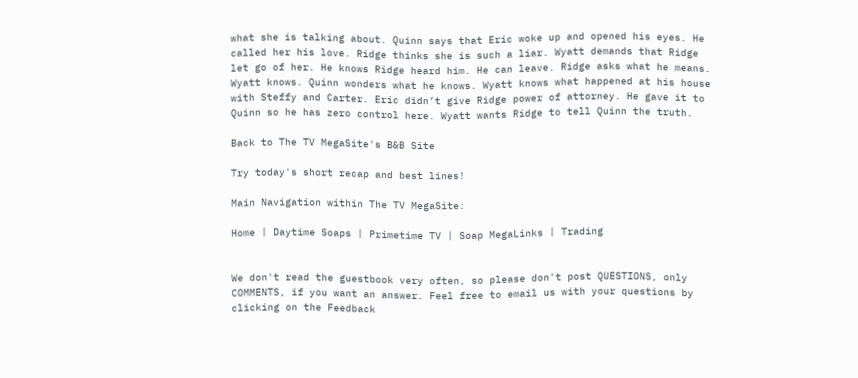what she is talking about. Quinn says that Eric woke up and opened his eyes. He called her his love. Ridge thinks she is such a liar. Wyatt demands that Ridge let go of her. He knows Ridge heard him. He can leave. Ridge asks what he means. Wyatt knows. Quinn wonders what he knows. Wyatt knows what happened at his house with Steffy and Carter. Eric didn’t give Ridge power of attorney. He gave it to Quinn so he has zero control here. Wyatt wants Ridge to tell Quinn the truth.

Back to The TV MegaSite's B&B Site

Try today's short recap and best lines!

Main Navigation within The TV MegaSite:

Home | Daytime Soaps | Primetime TV | Soap MegaLinks | Trading


We don't read the guestbook very often, so please don't post QUESTIONS, only COMMENTS, if you want an answer. Feel free to email us with your questions by clicking on the Feedback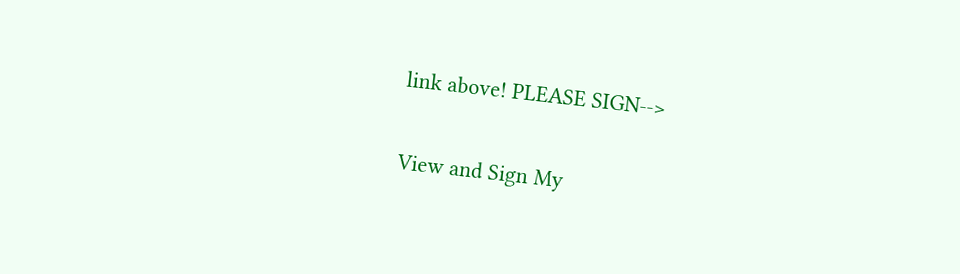link above! PLEASE SIGN-->

View and Sign My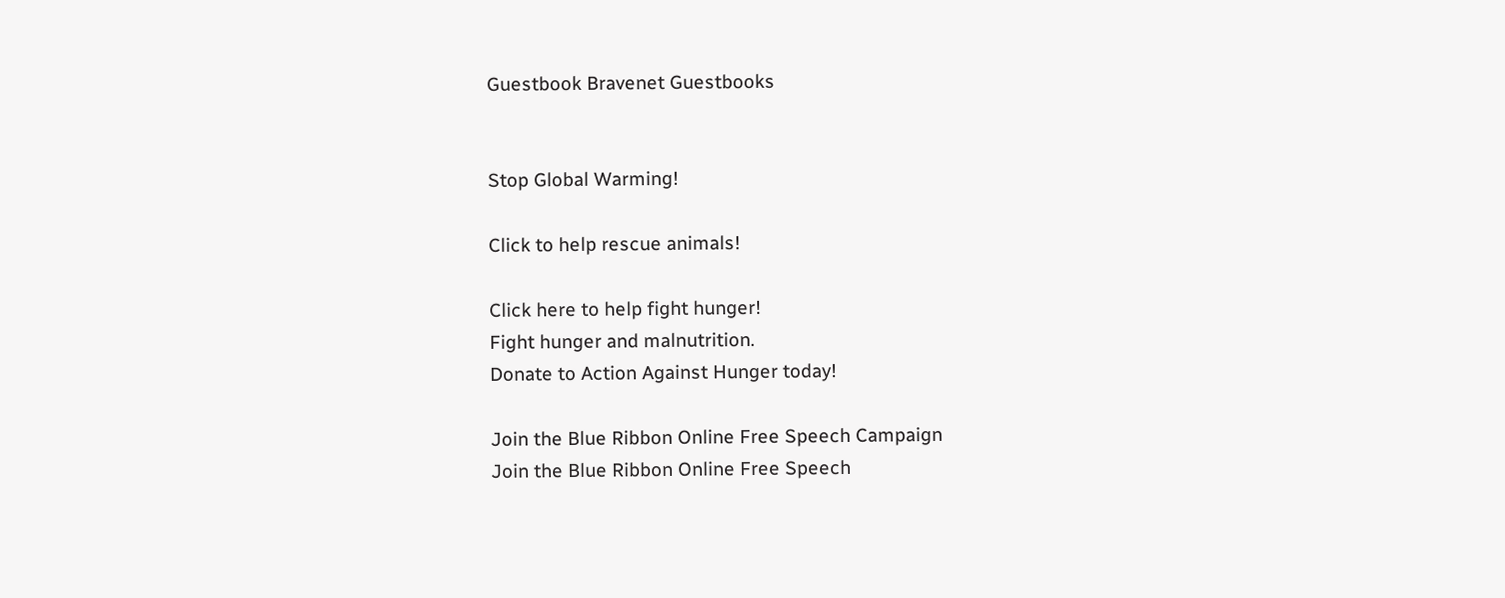Guestbook Bravenet Guestbooks


Stop Global Warming!

Click to help rescue animals!

Click here to help fight hunger!
Fight hunger and malnutrition.
Donate to Action Against Hunger today!

Join the Blue Ribbon Online Free Speech Campaign
Join the Blue Ribbon Online Free Speech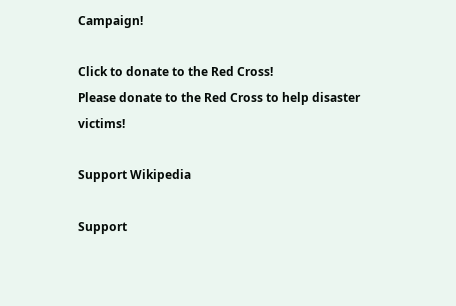Campaign!

Click to donate to the Red Cross!
Please donate to the Red Cross to help disaster victims!

Support Wikipedia

Support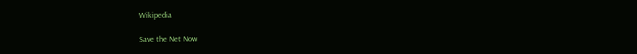Wikipedia

Save the Net Now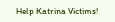Help Katrina Victims!